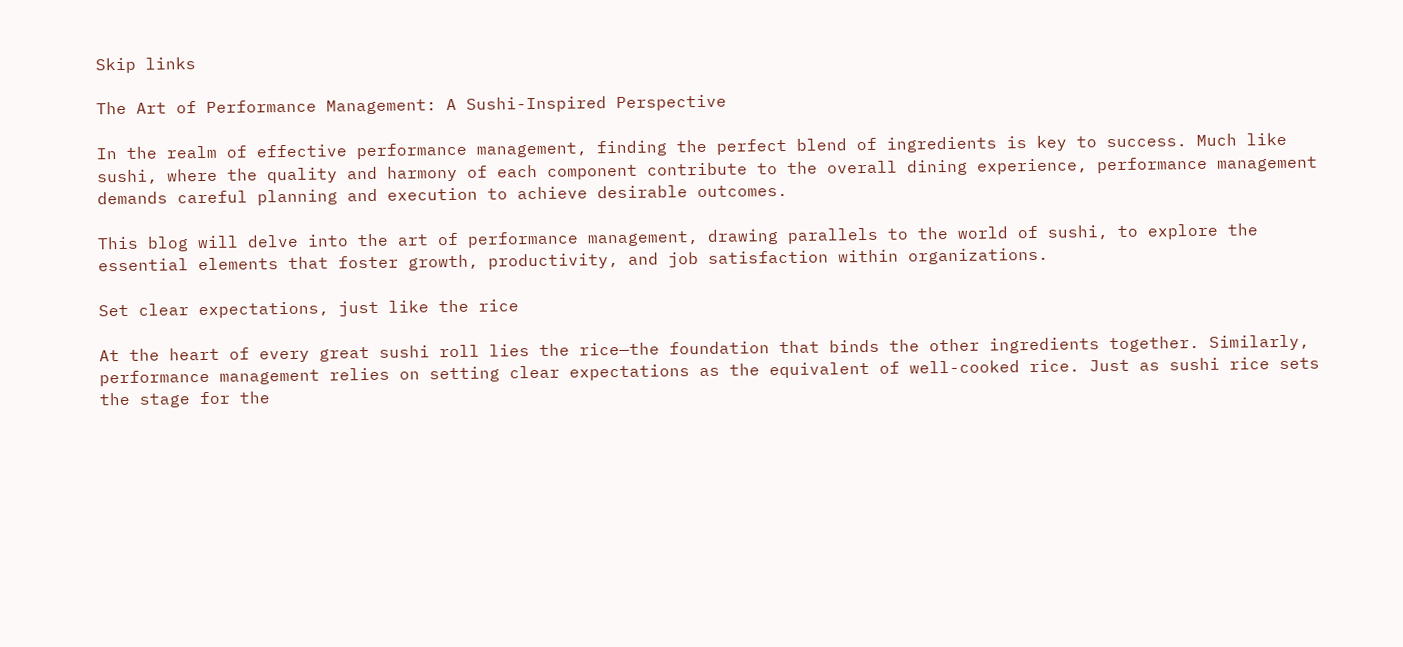Skip links

The Art of Performance Management: A Sushi-Inspired Perspective

In the realm of effective performance management, finding the perfect blend of ingredients is key to success. Much like sushi, where the quality and harmony of each component contribute to the overall dining experience, performance management demands careful planning and execution to achieve desirable outcomes.

This blog will delve into the art of performance management, drawing parallels to the world of sushi, to explore the essential elements that foster growth, productivity, and job satisfaction within organizations.

Set clear expectations, just like the rice

At the heart of every great sushi roll lies the rice—the foundation that binds the other ingredients together. Similarly, performance management relies on setting clear expectations as the equivalent of well-cooked rice. Just as sushi rice sets the stage for the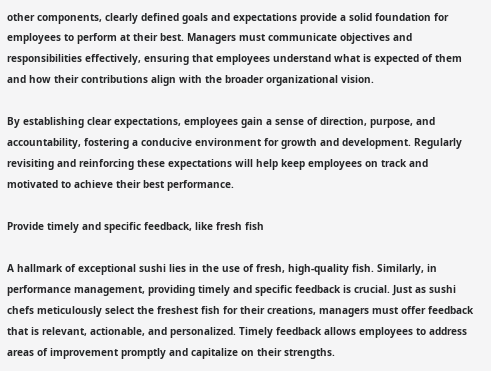other components, clearly defined goals and expectations provide a solid foundation for employees to perform at their best. Managers must communicate objectives and responsibilities effectively, ensuring that employees understand what is expected of them and how their contributions align with the broader organizational vision.

By establishing clear expectations, employees gain a sense of direction, purpose, and accountability, fostering a conducive environment for growth and development. Regularly revisiting and reinforcing these expectations will help keep employees on track and motivated to achieve their best performance.

Provide timely and specific feedback, like fresh fish

A hallmark of exceptional sushi lies in the use of fresh, high-quality fish. Similarly, in performance management, providing timely and specific feedback is crucial. Just as sushi chefs meticulously select the freshest fish for their creations, managers must offer feedback that is relevant, actionable, and personalized. Timely feedback allows employees to address areas of improvement promptly and capitalize on their strengths.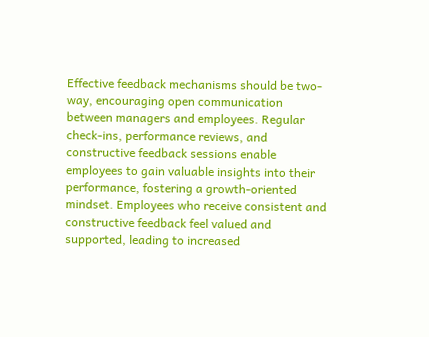Effective feedback mechanisms should be two-way, encouraging open communication between managers and employees. Regular check-ins, performance reviews, and constructive feedback sessions enable employees to gain valuable insights into their performance, fostering a growth-oriented mindset. Employees who receive consistent and constructive feedback feel valued and supported, leading to increased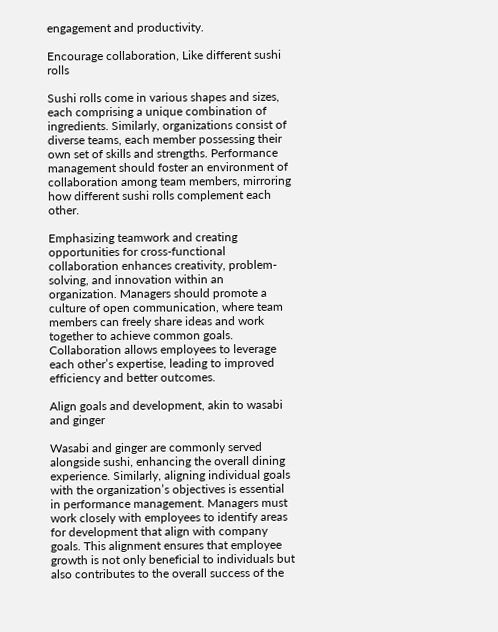engagement and productivity.

Encourage collaboration, Like different sushi rolls

Sushi rolls come in various shapes and sizes, each comprising a unique combination of ingredients. Similarly, organizations consist of diverse teams, each member possessing their own set of skills and strengths. Performance management should foster an environment of collaboration among team members, mirroring how different sushi rolls complement each other.

Emphasizing teamwork and creating opportunities for cross-functional collaboration enhances creativity, problem-solving, and innovation within an organization. Managers should promote a culture of open communication, where team members can freely share ideas and work together to achieve common goals. Collaboration allows employees to leverage each other’s expertise, leading to improved efficiency and better outcomes.

Align goals and development, akin to wasabi and ginger

Wasabi and ginger are commonly served alongside sushi, enhancing the overall dining experience. Similarly, aligning individual goals with the organization’s objectives is essential in performance management. Managers must work closely with employees to identify areas for development that align with company goals. This alignment ensures that employee growth is not only beneficial to individuals but also contributes to the overall success of the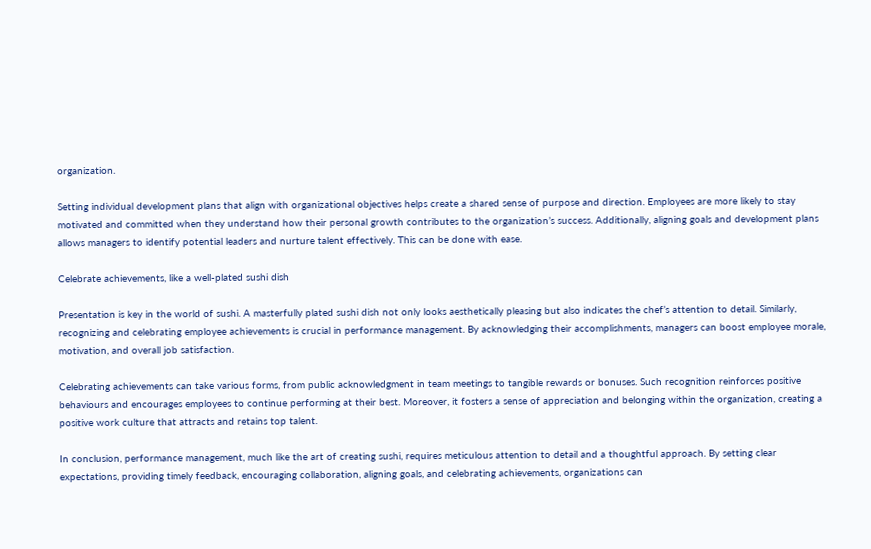organization.

Setting individual development plans that align with organizational objectives helps create a shared sense of purpose and direction. Employees are more likely to stay motivated and committed when they understand how their personal growth contributes to the organization’s success. Additionally, aligning goals and development plans allows managers to identify potential leaders and nurture talent effectively. This can be done with ease.

Celebrate achievements, like a well-plated sushi dish

Presentation is key in the world of sushi. A masterfully plated sushi dish not only looks aesthetically pleasing but also indicates the chef’s attention to detail. Similarly, recognizing and celebrating employee achievements is crucial in performance management. By acknowledging their accomplishments, managers can boost employee morale, motivation, and overall job satisfaction.

Celebrating achievements can take various forms, from public acknowledgment in team meetings to tangible rewards or bonuses. Such recognition reinforces positive behaviours and encourages employees to continue performing at their best. Moreover, it fosters a sense of appreciation and belonging within the organization, creating a positive work culture that attracts and retains top talent.

In conclusion, performance management, much like the art of creating sushi, requires meticulous attention to detail and a thoughtful approach. By setting clear expectations, providing timely feedback, encouraging collaboration, aligning goals, and celebrating achievements, organizations can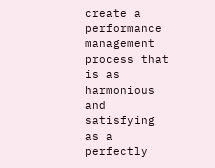create a performance management process that is as harmonious and satisfying as a perfectly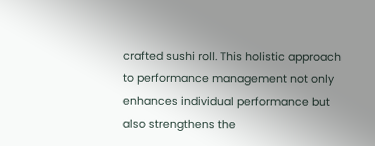crafted sushi roll. This holistic approach to performance management not only enhances individual performance but also strengthens the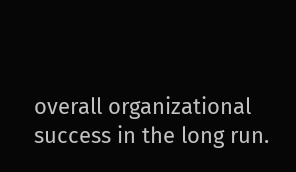overall organizational success in the long run.